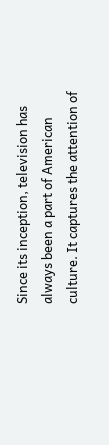Since its inception, television has always been a part of American culture. It captures the attention of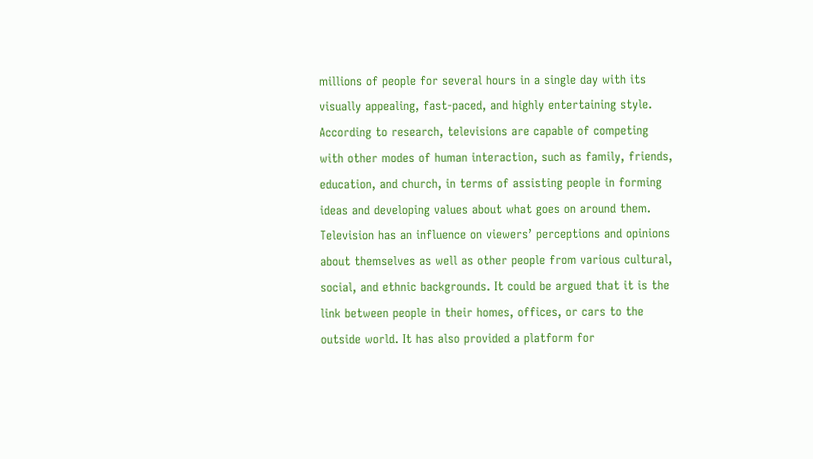millions of people for several hours in a single day with its visually appealing, fast-paced, and highly entertaining style. According to research, televisions are capable of competing with other modes of human interaction, such as family, friends, education, and church, in terms of assisting people in forming ideas and developing values about what goes on around them. Television has an influence on viewers’ perceptions and opinions about themselves as well as other people from various cultural, social, and ethnic backgrounds. It could be argued that it is the link between people in their homes, offices, or cars to the outside world. It has also provided a platform for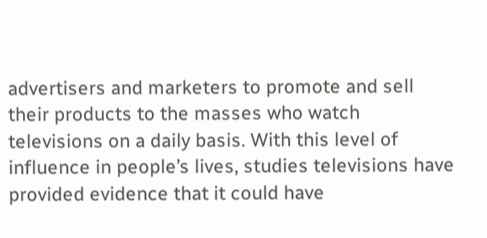advertisers and marketers to promote and sell their products to the masses who watch televisions on a daily basis. With this level of influence in people’s lives, studies televisions have provided evidence that it could have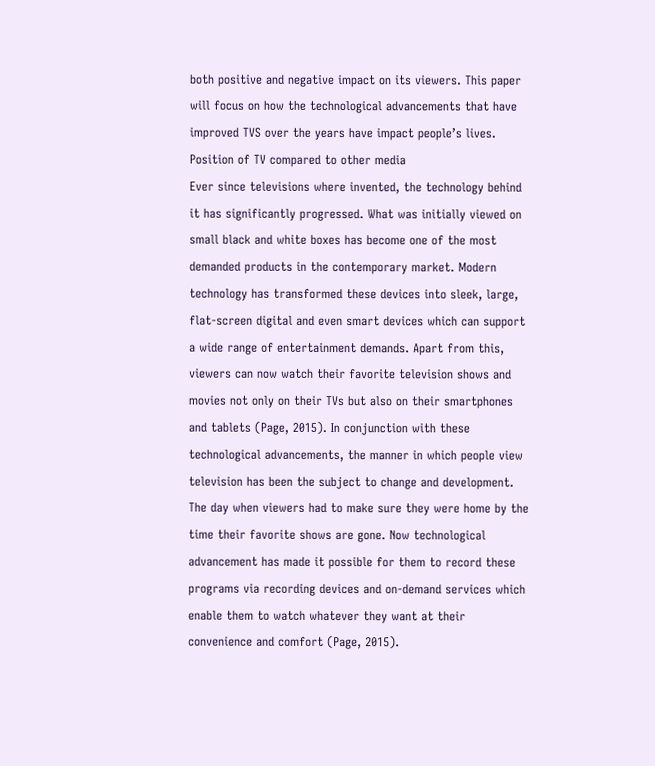both positive and negative impact on its viewers. This paper will focus on how the technological advancements that have improved TVS over the years have impact people’s lives.
Position of TV compared to other media
Ever since televisions where invented, the technology behind it has significantly progressed. What was initially viewed on small black and white boxes has become one of the most demanded products in the contemporary market. Modern technology has transformed these devices into sleek, large, flat-screen digital and even smart devices which can support a wide range of entertainment demands. Apart from this, viewers can now watch their favorite television shows and movies not only on their TVs but also on their smartphones and tablets (Page, 2015). In conjunction with these technological advancements, the manner in which people view television has been the subject to change and development. The day when viewers had to make sure they were home by the time their favorite shows are gone. Now technological advancement has made it possible for them to record these programs via recording devices and on-demand services which enable them to watch whatever they want at their convenience and comfort (Page, 2015).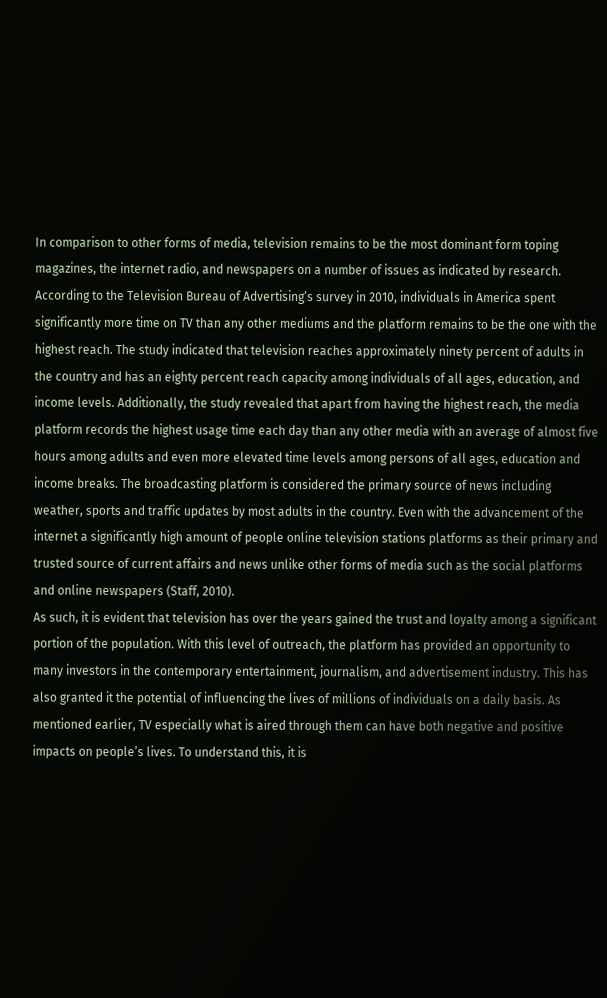In comparison to other forms of media, television remains to be the most dominant form toping magazines, the internet radio, and newspapers on a number of issues as indicated by research. According to the Television Bureau of Advertising’s survey in 2010, individuals in America spent significantly more time on TV than any other mediums and the platform remains to be the one with the highest reach. The study indicated that television reaches approximately ninety percent of adults in the country and has an eighty percent reach capacity among individuals of all ages, education, and income levels. Additionally, the study revealed that apart from having the highest reach, the media platform records the highest usage time each day than any other media with an average of almost five hours among adults and even more elevated time levels among persons of all ages, education and income breaks. The broadcasting platform is considered the primary source of news including weather, sports and traffic updates by most adults in the country. Even with the advancement of the internet a significantly high amount of people online television stations platforms as their primary and trusted source of current affairs and news unlike other forms of media such as the social platforms and online newspapers (Staff, 2010).
As such, it is evident that television has over the years gained the trust and loyalty among a significant portion of the population. With this level of outreach, the platform has provided an opportunity to many investors in the contemporary entertainment, journalism, and advertisement industry. This has also granted it the potential of influencing the lives of millions of individuals on a daily basis. As mentioned earlier, TV especially what is aired through them can have both negative and positive impacts on people’s lives. To understand this, it is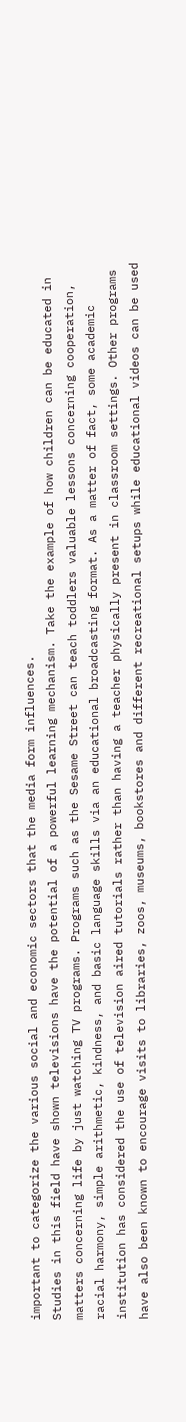important to categorize the various social and economic sectors that the media form influences.
Studies in this field have shown televisions have the potential of a powerful learning mechanism. Take the example of how children can be educated in matters concerning life by just watching TV programs. Programs such as the Sesame Street can teach toddlers valuable lessons concerning cooperation, racial harmony, simple arithmetic, kindness, and basic language skills via an educational broadcasting format. As a matter of fact, some academic institution has considered the use of television aired tutorials rather than having a teacher physically present in classroom settings. Other programs have also been known to encourage visits to libraries, zoos, museums, bookstores and different recreational setups while educational videos can be used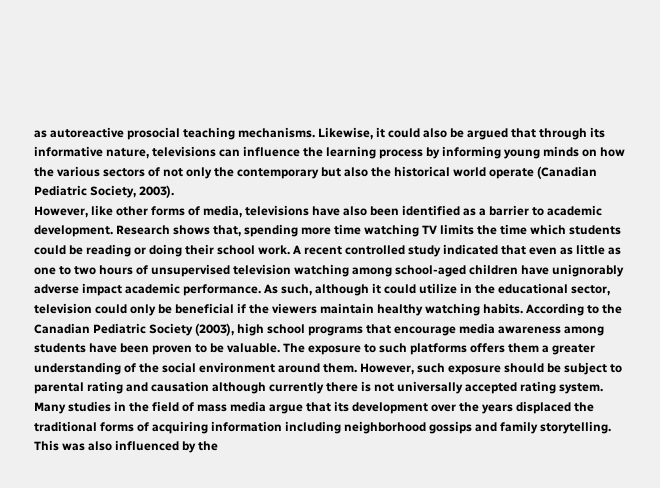as autoreactive prosocial teaching mechanisms. Likewise, it could also be argued that through its informative nature, televisions can influence the learning process by informing young minds on how the various sectors of not only the contemporary but also the historical world operate (Canadian Pediatric Society, 2003).
However, like other forms of media, televisions have also been identified as a barrier to academic development. Research shows that, spending more time watching TV limits the time which students could be reading or doing their school work. A recent controlled study indicated that even as little as one to two hours of unsupervised television watching among school-aged children have unignorably adverse impact academic performance. As such, although it could utilize in the educational sector, television could only be beneficial if the viewers maintain healthy watching habits. According to the Canadian Pediatric Society (2003), high school programs that encourage media awareness among students have been proven to be valuable. The exposure to such platforms offers them a greater understanding of the social environment around them. However, such exposure should be subject to parental rating and causation although currently there is not universally accepted rating system.
Many studies in the field of mass media argue that its development over the years displaced the traditional forms of acquiring information including neighborhood gossips and family storytelling. This was also influenced by the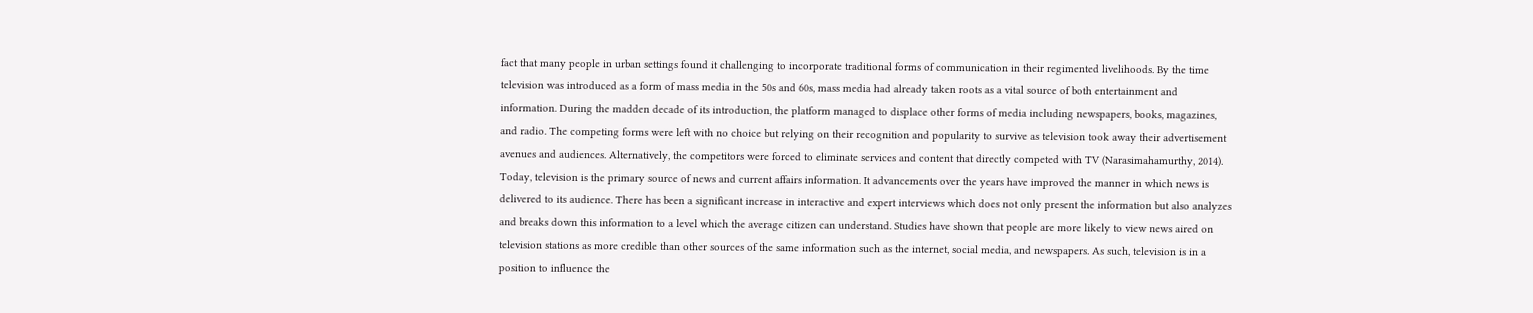fact that many people in urban settings found it challenging to incorporate traditional forms of communication in their regimented livelihoods. By the time television was introduced as a form of mass media in the 50s and 60s, mass media had already taken roots as a vital source of both entertainment and information. During the madden decade of its introduction, the platform managed to displace other forms of media including newspapers, books, magazines, and radio. The competing forms were left with no choice but relying on their recognition and popularity to survive as television took away their advertisement avenues and audiences. Alternatively, the competitors were forced to eliminate services and content that directly competed with TV (Narasimahamurthy, 2014).
Today, television is the primary source of news and current affairs information. It advancements over the years have improved the manner in which news is delivered to its audience. There has been a significant increase in interactive and expert interviews which does not only present the information but also analyzes and breaks down this information to a level which the average citizen can understand. Studies have shown that people are more likely to view news aired on television stations as more credible than other sources of the same information such as the internet, social media, and newspapers. As such, television is in a position to influence the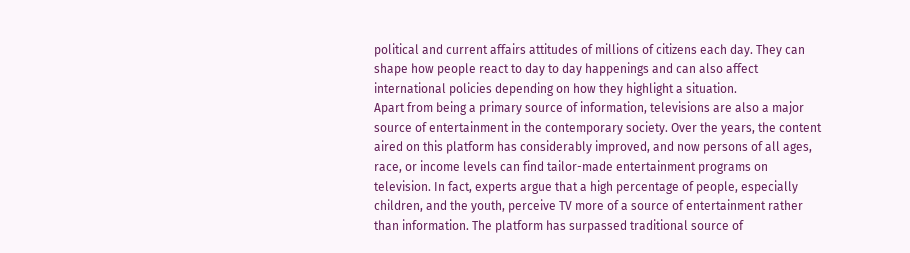political and current affairs attitudes of millions of citizens each day. They can shape how people react to day to day happenings and can also affect international policies depending on how they highlight a situation.
Apart from being a primary source of information, televisions are also a major source of entertainment in the contemporary society. Over the years, the content aired on this platform has considerably improved, and now persons of all ages, race, or income levels can find tailor-made entertainment programs on television. In fact, experts argue that a high percentage of people, especially children, and the youth, perceive TV more of a source of entertainment rather than information. The platform has surpassed traditional source of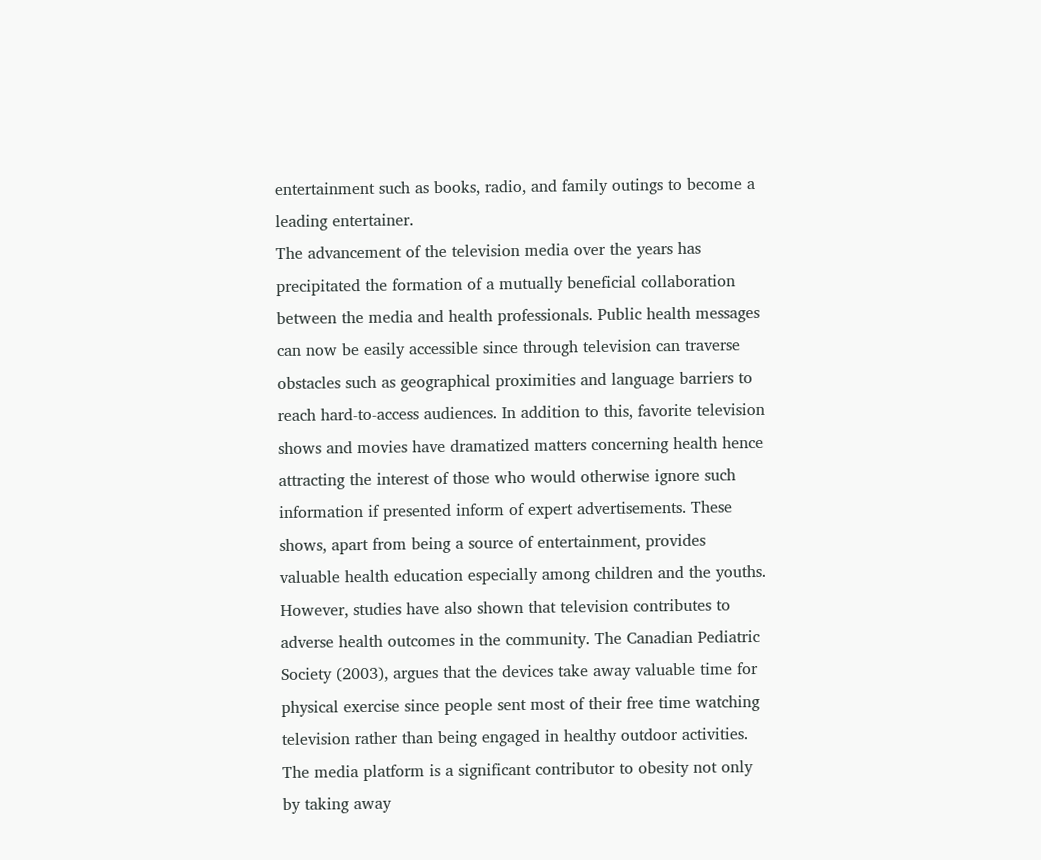entertainment such as books, radio, and family outings to become a leading entertainer.
The advancement of the television media over the years has precipitated the formation of a mutually beneficial collaboration between the media and health professionals. Public health messages can now be easily accessible since through television can traverse obstacles such as geographical proximities and language barriers to reach hard-to-access audiences. In addition to this, favorite television shows and movies have dramatized matters concerning health hence attracting the interest of those who would otherwise ignore such information if presented inform of expert advertisements. These shows, apart from being a source of entertainment, provides valuable health education especially among children and the youths.
However, studies have also shown that television contributes to adverse health outcomes in the community. The Canadian Pediatric Society (2003), argues that the devices take away valuable time for physical exercise since people sent most of their free time watching television rather than being engaged in healthy outdoor activities. The media platform is a significant contributor to obesity not only by taking away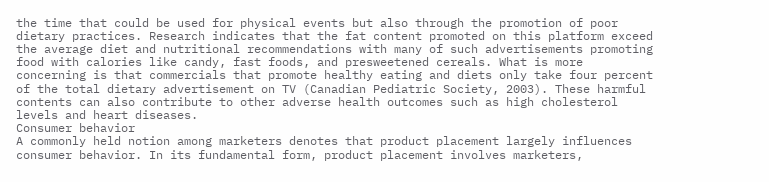the time that could be used for physical events but also through the promotion of poor dietary practices. Research indicates that the fat content promoted on this platform exceed the average diet and nutritional recommendations with many of such advertisements promoting food with calories like candy, fast foods, and presweetened cereals. What is more concerning is that commercials that promote healthy eating and diets only take four percent of the total dietary advertisement on TV (Canadian Pediatric Society, 2003). These harmful contents can also contribute to other adverse health outcomes such as high cholesterol levels and heart diseases.
Consumer behavior
A commonly held notion among marketers denotes that product placement largely influences consumer behavior. In its fundamental form, product placement involves marketers,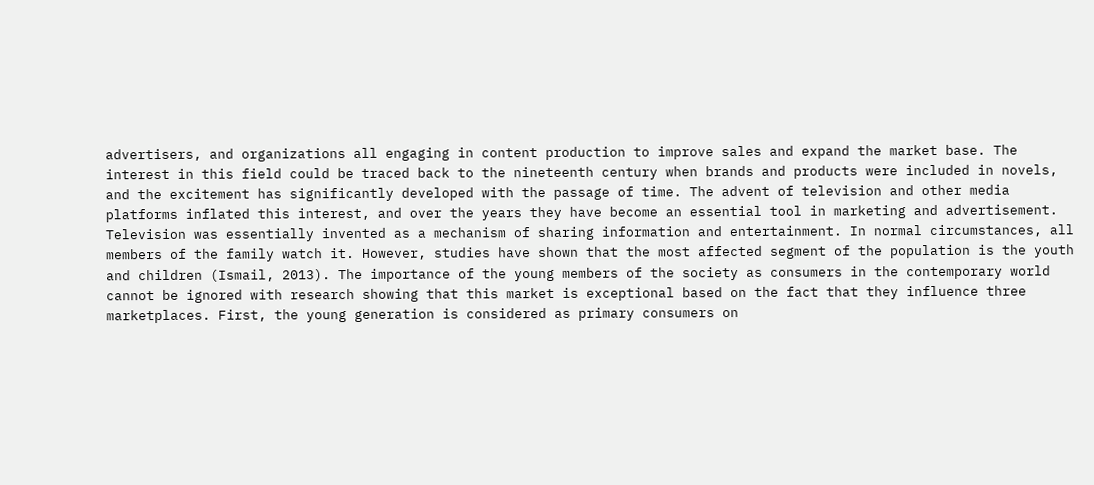advertisers, and organizations all engaging in content production to improve sales and expand the market base. The interest in this field could be traced back to the nineteenth century when brands and products were included in novels, and the excitement has significantly developed with the passage of time. The advent of television and other media platforms inflated this interest, and over the years they have become an essential tool in marketing and advertisement.
Television was essentially invented as a mechanism of sharing information and entertainment. In normal circumstances, all members of the family watch it. However, studies have shown that the most affected segment of the population is the youth and children (Ismail, 2013). The importance of the young members of the society as consumers in the contemporary world cannot be ignored with research showing that this market is exceptional based on the fact that they influence three marketplaces. First, the young generation is considered as primary consumers on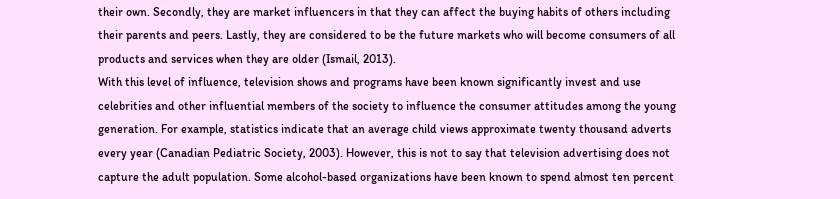their own. Secondly, they are market influencers in that they can affect the buying habits of others including their parents and peers. Lastly, they are considered to be the future markets who will become consumers of all products and services when they are older (Ismail, 2013).
With this level of influence, television shows and programs have been known significantly invest and use celebrities and other influential members of the society to influence the consumer attitudes among the young generation. For example, statistics indicate that an average child views approximate twenty thousand adverts every year (Canadian Pediatric Society, 2003). However, this is not to say that television advertising does not capture the adult population. Some alcohol-based organizations have been known to spend almost ten percent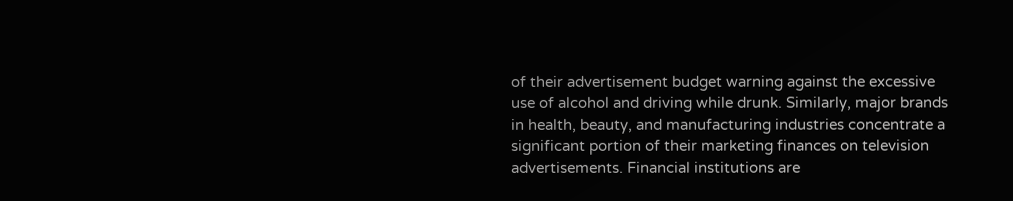of their advertisement budget warning against the excessive use of alcohol and driving while drunk. Similarly, major brands in health, beauty, and manufacturing industries concentrate a significant portion of their marketing finances on television advertisements. Financial institutions are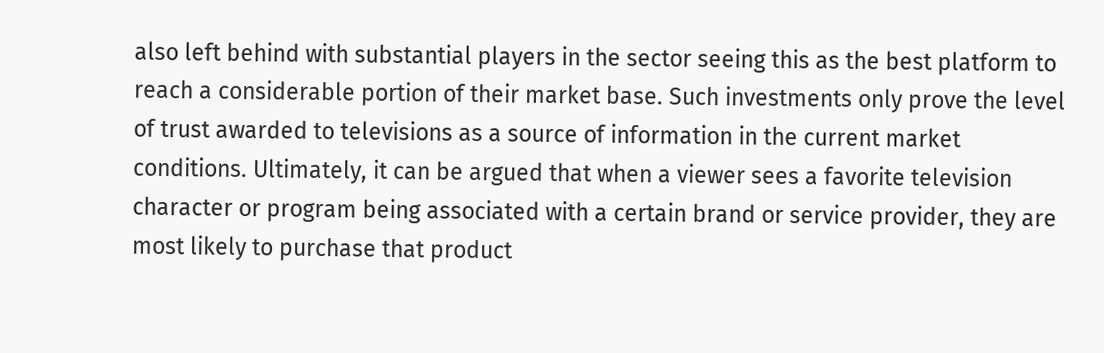also left behind with substantial players in the sector seeing this as the best platform to reach a considerable portion of their market base. Such investments only prove the level of trust awarded to televisions as a source of information in the current market conditions. Ultimately, it can be argued that when a viewer sees a favorite television character or program being associated with a certain brand or service provider, they are most likely to purchase that product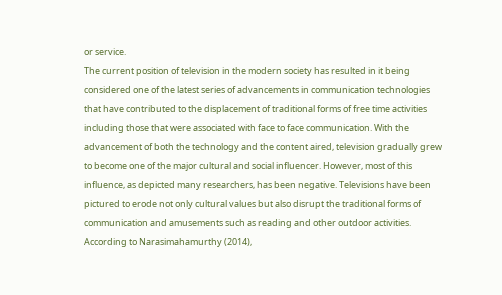or service.
The current position of television in the modern society has resulted in it being considered one of the latest series of advancements in communication technologies that have contributed to the displacement of traditional forms of free time activities including those that were associated with face to face communication. With the advancement of both the technology and the content aired, television gradually grew to become one of the major cultural and social influencer. However, most of this influence, as depicted many researchers, has been negative. Televisions have been pictured to erode not only cultural values but also disrupt the traditional forms of communication and amusements such as reading and other outdoor activities. According to Narasimahamurthy (2014),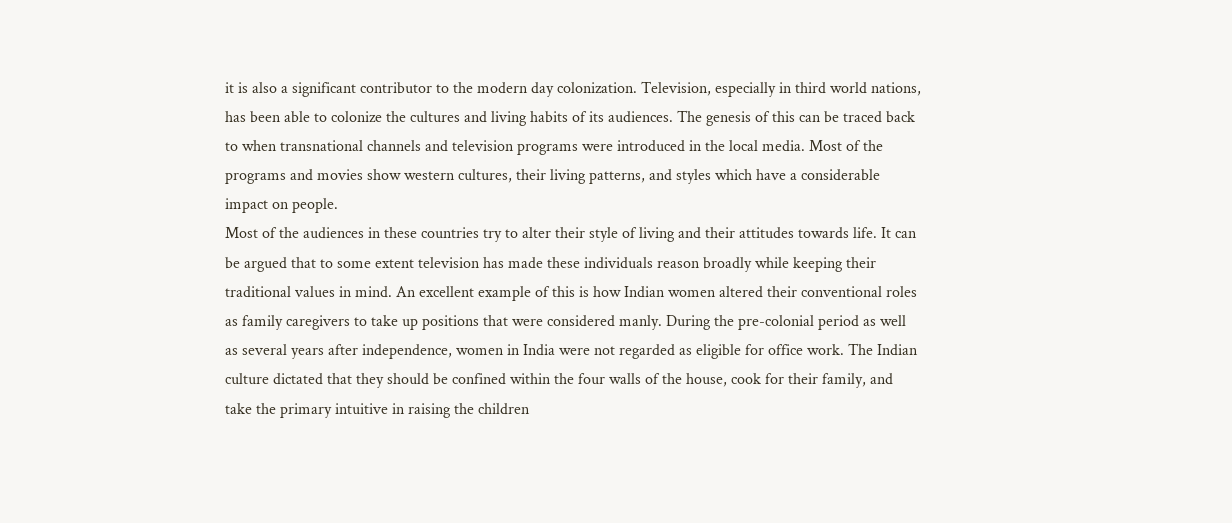it is also a significant contributor to the modern day colonization. Television, especially in third world nations, has been able to colonize the cultures and living habits of its audiences. The genesis of this can be traced back to when transnational channels and television programs were introduced in the local media. Most of the programs and movies show western cultures, their living patterns, and styles which have a considerable impact on people.
Most of the audiences in these countries try to alter their style of living and their attitudes towards life. It can be argued that to some extent television has made these individuals reason broadly while keeping their traditional values in mind. An excellent example of this is how Indian women altered their conventional roles as family caregivers to take up positions that were considered manly. During the pre-colonial period as well as several years after independence, women in India were not regarded as eligible for office work. The Indian culture dictated that they should be confined within the four walls of the house, cook for their family, and take the primary intuitive in raising the children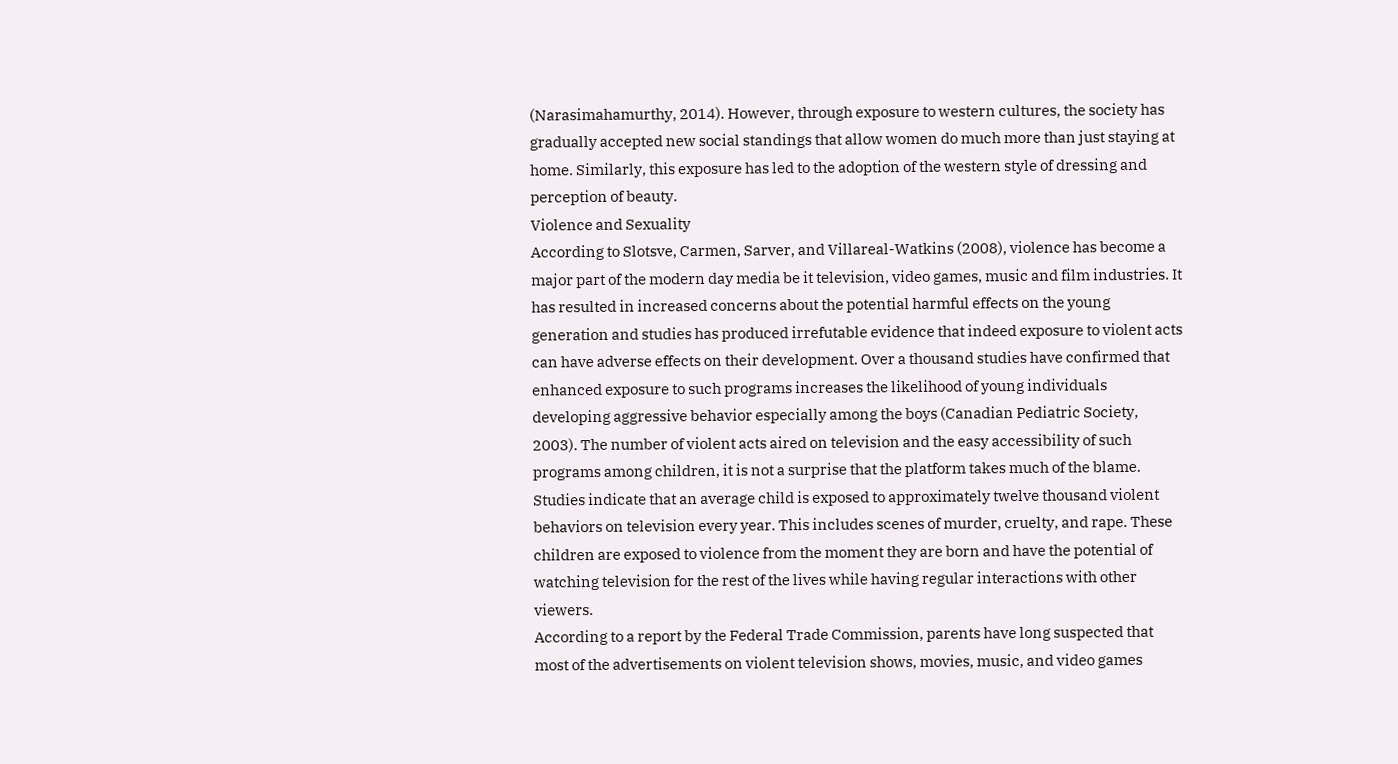(Narasimahamurthy, 2014). However, through exposure to western cultures, the society has gradually accepted new social standings that allow women do much more than just staying at home. Similarly, this exposure has led to the adoption of the western style of dressing and perception of beauty.
Violence and Sexuality
According to Slotsve, Carmen, Sarver, and Villareal-Watkins (2008), violence has become a major part of the modern day media be it television, video games, music and film industries. It has resulted in increased concerns about the potential harmful effects on the young generation and studies has produced irrefutable evidence that indeed exposure to violent acts can have adverse effects on their development. Over a thousand studies have confirmed that enhanced exposure to such programs increases the likelihood of young individuals developing aggressive behavior especially among the boys (Canadian Pediatric Society, 2003). The number of violent acts aired on television and the easy accessibility of such programs among children, it is not a surprise that the platform takes much of the blame. Studies indicate that an average child is exposed to approximately twelve thousand violent behaviors on television every year. This includes scenes of murder, cruelty, and rape. These children are exposed to violence from the moment they are born and have the potential of watching television for the rest of the lives while having regular interactions with other viewers.
According to a report by the Federal Trade Commission, parents have long suspected that most of the advertisements on violent television shows, movies, music, and video games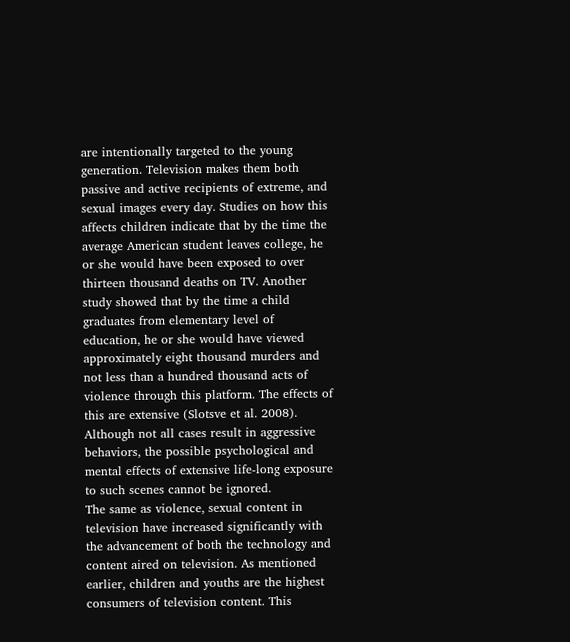are intentionally targeted to the young generation. Television makes them both passive and active recipients of extreme, and sexual images every day. Studies on how this affects children indicate that by the time the average American student leaves college, he or she would have been exposed to over thirteen thousand deaths on TV. Another study showed that by the time a child graduates from elementary level of education, he or she would have viewed approximately eight thousand murders and not less than a hundred thousand acts of violence through this platform. The effects of this are extensive (Slotsve et al. 2008). Although not all cases result in aggressive behaviors, the possible psychological and mental effects of extensive life-long exposure to such scenes cannot be ignored.
The same as violence, sexual content in television have increased significantly with the advancement of both the technology and content aired on television. As mentioned earlier, children and youths are the highest consumers of television content. This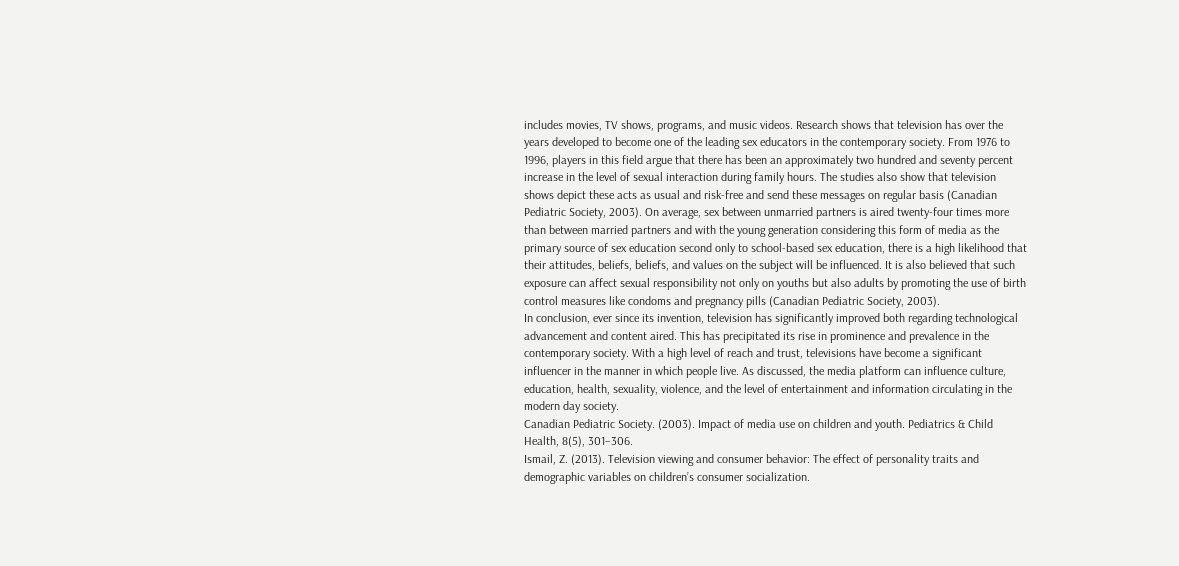includes movies, TV shows, programs, and music videos. Research shows that television has over the years developed to become one of the leading sex educators in the contemporary society. From 1976 to 1996, players in this field argue that there has been an approximately two hundred and seventy percent increase in the level of sexual interaction during family hours. The studies also show that television shows depict these acts as usual and risk-free and send these messages on regular basis (Canadian Pediatric Society, 2003). On average, sex between unmarried partners is aired twenty-four times more than between married partners and with the young generation considering this form of media as the primary source of sex education second only to school-based sex education, there is a high likelihood that their attitudes, beliefs, beliefs, and values on the subject will be influenced. It is also believed that such exposure can affect sexual responsibility not only on youths but also adults by promoting the use of birth control measures like condoms and pregnancy pills (Canadian Pediatric Society, 2003).
In conclusion, ever since its invention, television has significantly improved both regarding technological advancement and content aired. This has precipitated its rise in prominence and prevalence in the contemporary society. With a high level of reach and trust, televisions have become a significant influencer in the manner in which people live. As discussed, the media platform can influence culture, education, health, sexuality, violence, and the level of entertainment and information circulating in the modern day society.
Canadian Pediatric Society. (2003). Impact of media use on children and youth. Pediatrics & Child Health, 8(5), 301–306.
Ismail, Z. (2013). Television viewing and consumer behavior: The effect of personality traits and demographic variables on children’s consumer socialization.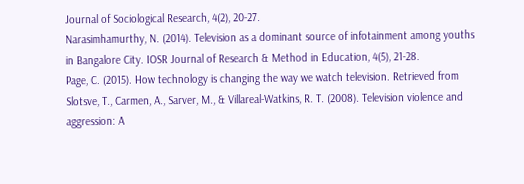Journal of Sociological Research, 4(2), 20-27.
Narasimhamurthy, N. (2014). Television as a dominant source of infotainment among youths in Bangalore City. IOSR Journal of Research & Method in Education, 4(5), 21-28.
Page, C. (2015). How technology is changing the way we watch television. Retrieved from
Slotsve, T., Carmen, A., Sarver, M., & Villareal-Watkins, R. T. (2008). Television violence and aggression: A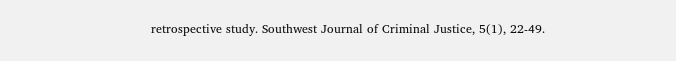retrospective study. Southwest Journal of Criminal Justice, 5(1), 22-49.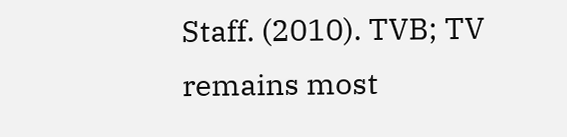Staff. (2010). TVB; TV remains most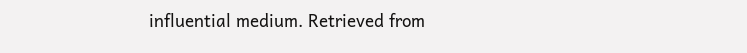influential medium. Retrieved from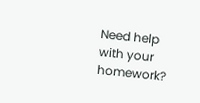Need help with your homework?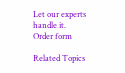Let our experts handle it.
Order form

Related Topics